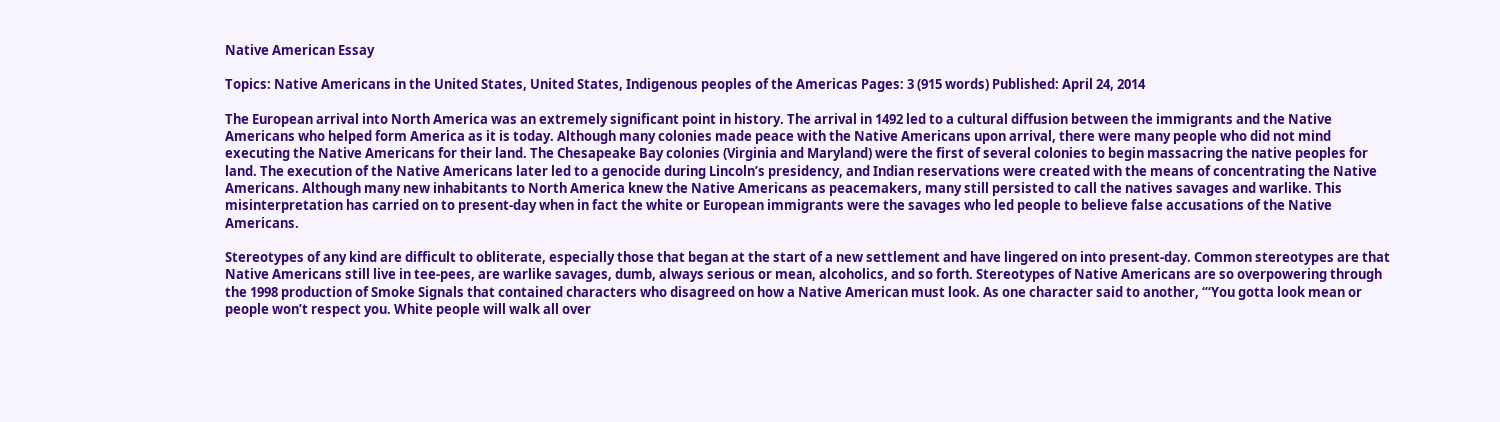Native American Essay

Topics: Native Americans in the United States, United States, Indigenous peoples of the Americas Pages: 3 (915 words) Published: April 24, 2014

The European arrival into North America was an extremely significant point in history. The arrival in 1492 led to a cultural diffusion between the immigrants and the Native Americans who helped form America as it is today. Although many colonies made peace with the Native Americans upon arrival, there were many people who did not mind executing the Native Americans for their land. The Chesapeake Bay colonies (Virginia and Maryland) were the first of several colonies to begin massacring the native peoples for land. The execution of the Native Americans later led to a genocide during Lincoln’s presidency, and Indian reservations were created with the means of concentrating the Native Americans. Although many new inhabitants to North America knew the Native Americans as peacemakers, many still persisted to call the natives savages and warlike. This misinterpretation has carried on to present-day when in fact the white or European immigrants were the savages who led people to believe false accusations of the Native Americans.

Stereotypes of any kind are difficult to obliterate, especially those that began at the start of a new settlement and have lingered on into present-day. Common stereotypes are that Native Americans still live in tee-pees, are warlike savages, dumb, always serious or mean, alcoholics, and so forth. Stereotypes of Native Americans are so overpowering through the 1998 production of Smoke Signals that contained characters who disagreed on how a Native American must look. As one character said to another, “‘You gotta look mean or people won’t respect you. White people will walk all over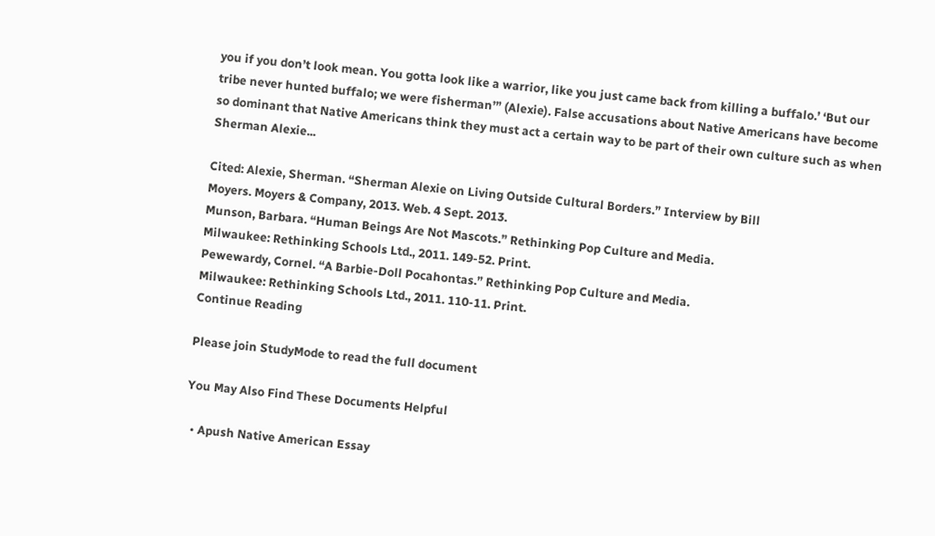you if you don’t look mean. You gotta look like a warrior, like you just came back from killing a buffalo.’ ‘But our tribe never hunted buffalo; we were fisherman’” (Alexie). False accusations about Native Americans have become so dominant that Native Americans think they must act a certain way to be part of their own culture such as when Sherman Alexie...

Cited: Alexie, Sherman. “Sherman Alexie on Living Outside Cultural Borders.” Interview by Bill
Moyers. Moyers & Company, 2013. Web. 4 Sept. 2013.
Munson, Barbara. “Human Beings Are Not Mascots.” Rethinking Pop Culture and Media.
Milwaukee: Rethinking Schools Ltd., 2011. 149-52. Print.
Pewewardy, Cornel. “A Barbie-Doll Pocahontas.” Rethinking Pop Culture and Media.
Milwaukee: Rethinking Schools Ltd., 2011. 110-11. Print.
Continue Reading

Please join StudyMode to read the full document

You May Also Find These Documents Helpful

  • Apush Native American Essay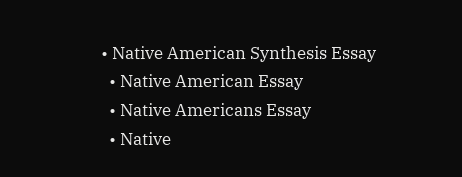• Native American Synthesis Essay
  • Native American Essay
  • Native Americans Essay
  • Native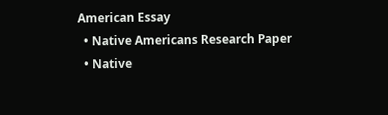American Essay
  • Native Americans Research Paper
  • Native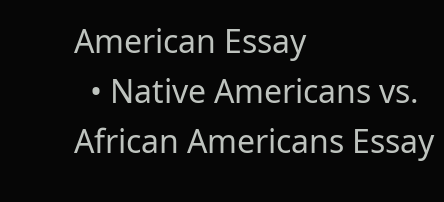American Essay
  • Native Americans vs. African Americans Essay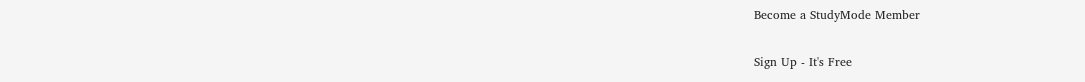Become a StudyMode Member

Sign Up - It's Free